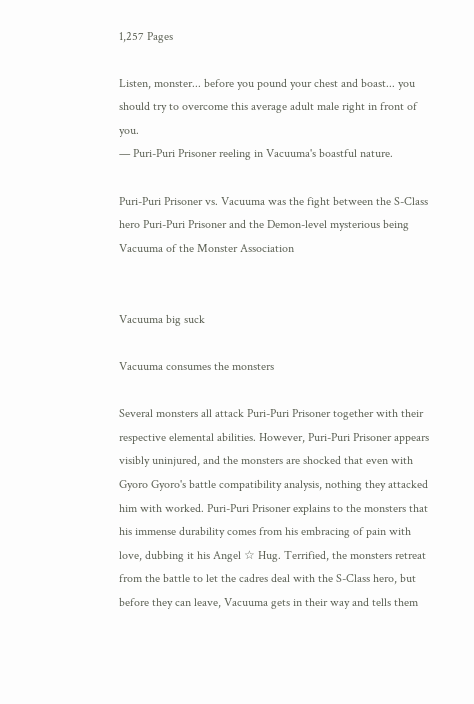1,257 Pages

Listen, monster... before you pound your chest and boast... you should try to overcome this average adult male right in front of you.
— Puri-Puri Prisoner reeling in Vacuuma's boastful nature.

Puri-Puri Prisoner vs. Vacuuma was the fight between the S-Class hero Puri-Puri Prisoner and the Demon-level mysterious being Vacuuma of the Monster Association


Vacuuma big suck

Vacuuma consumes the monsters

Several monsters all attack Puri-Puri Prisoner together with their respective elemental abilities. However, Puri-Puri Prisoner appears visibly uninjured, and the monsters are shocked that even with Gyoro Gyoro's battle compatibility analysis, nothing they attacked him with worked. Puri-Puri Prisoner explains to the monsters that his immense durability comes from his embracing of pain with love, dubbing it his Angel ☆ Hug. Terrified, the monsters retreat from the battle to let the cadres deal with the S-Class hero, but before they can leave, Vacuuma gets in their way and tells them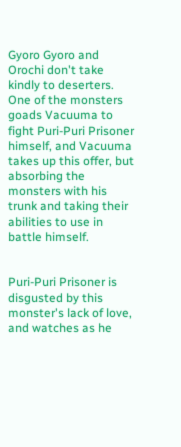Gyoro Gyoro and Orochi don't take kindly to deserters. One of the monsters goads Vacuuma to fight Puri-Puri Prisoner himself, and Vacuuma takes up this offer, but absorbing the monsters with his trunk and taking their abilities to use in battle himself.


Puri-Puri Prisoner is disgusted by this monster's lack of love, and watches as he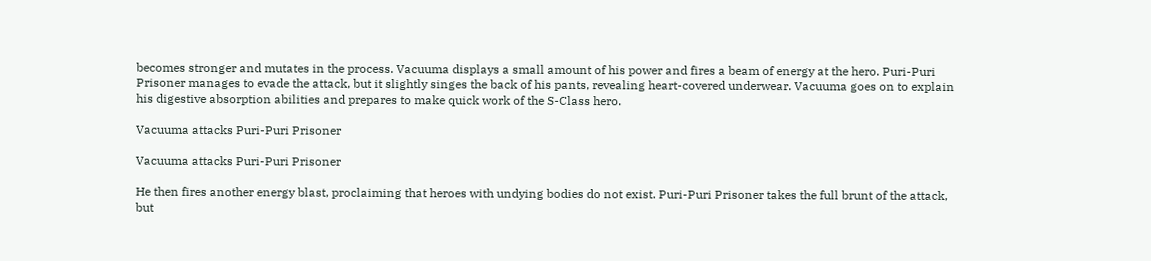becomes stronger and mutates in the process. Vacuuma displays a small amount of his power and fires a beam of energy at the hero. Puri-Puri Prisoner manages to evade the attack, but it slightly singes the back of his pants, revealing heart-covered underwear. Vacuuma goes on to explain his digestive absorption abilities and prepares to make quick work of the S-Class hero.

Vacuuma attacks Puri-Puri Prisoner

Vacuuma attacks Puri-Puri Prisoner

He then fires another energy blast, proclaiming that heroes with undying bodies do not exist. Puri-Puri Prisoner takes the full brunt of the attack, but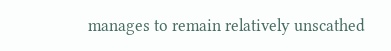manages to remain relatively unscathed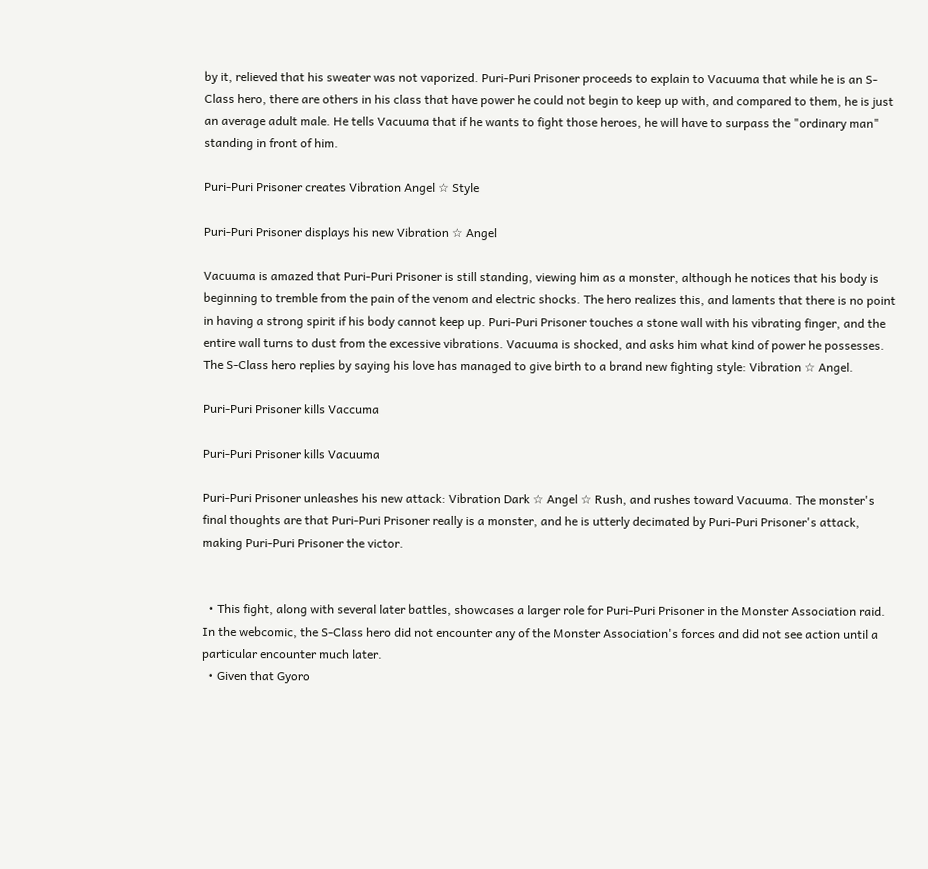by it, relieved that his sweater was not vaporized. Puri-Puri Prisoner proceeds to explain to Vacuuma that while he is an S-Class hero, there are others in his class that have power he could not begin to keep up with, and compared to them, he is just an average adult male. He tells Vacuuma that if he wants to fight those heroes, he will have to surpass the "ordinary man" standing in front of him.

Puri-Puri Prisoner creates Vibration Angel ☆ Style

Puri-Puri Prisoner displays his new Vibration ☆ Angel

Vacuuma is amazed that Puri-Puri Prisoner is still standing, viewing him as a monster, although he notices that his body is beginning to tremble from the pain of the venom and electric shocks. The hero realizes this, and laments that there is no point in having a strong spirit if his body cannot keep up. Puri-Puri Prisoner touches a stone wall with his vibrating finger, and the entire wall turns to dust from the excessive vibrations. Vacuuma is shocked, and asks him what kind of power he possesses. The S-Class hero replies by saying his love has managed to give birth to a brand new fighting style: Vibration ☆ Angel.

Puri-Puri Prisoner kills Vaccuma

Puri-Puri Prisoner kills Vacuuma

Puri-Puri Prisoner unleashes his new attack: Vibration Dark ☆ Angel ☆ Rush, and rushes toward Vacuuma. The monster's final thoughts are that Puri-Puri Prisoner really is a monster, and he is utterly decimated by Puri-Puri Prisoner's attack, making Puri-Puri Prisoner the victor.


  • This fight, along with several later battles, showcases a larger role for Puri-Puri Prisoner in the Monster Association raid. In the webcomic, the S-Class hero did not encounter any of the Monster Association's forces and did not see action until a particular encounter much later.
  • Given that Gyoro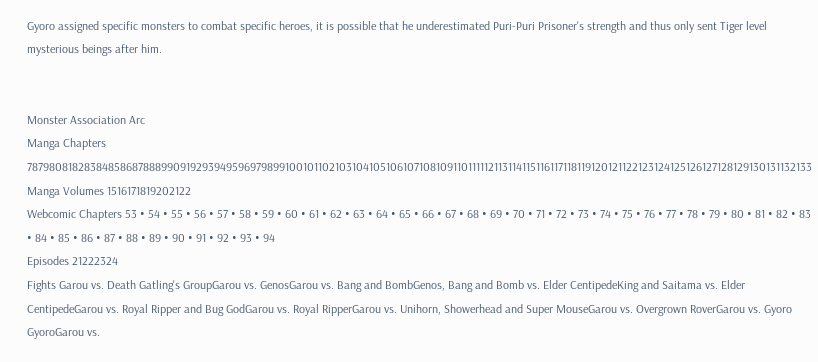Gyoro assigned specific monsters to combat specific heroes, it is possible that he underestimated Puri-Puri Prisoner's strength and thus only sent Tiger level mysterious beings after him.


Monster Association Arc
Manga Chapters 78798081828384858687888990919293949596979899100101102103104105106107108109110111112113114115116117118119120121122123124125126127128129130131132133
Manga Volumes 1516171819202122
Webcomic Chapters 53 • 54 • 55 • 56 • 57 • 58 • 59 • 60 • 61 • 62 • 63 • 64 • 65 • 66 • 67 • 68 • 69 • 70 • 71 • 72 • 73 • 74 • 75 • 76 • 77 • 78 • 79 • 80 • 81 • 82 • 83 • 84 • 85 • 86 • 87 • 88 • 89 • 90 • 91 • 92 • 93 • 94
Episodes 21222324
Fights Garou vs. Death Gatling's GroupGarou vs. GenosGarou vs. Bang and BombGenos, Bang and Bomb vs. Elder CentipedeKing and Saitama vs. Elder CentipedeGarou vs. Royal Ripper and Bug GodGarou vs. Royal RipperGarou vs. Unihorn, Showerhead and Super MouseGarou vs. Overgrown RoverGarou vs. Gyoro GyoroGarou vs.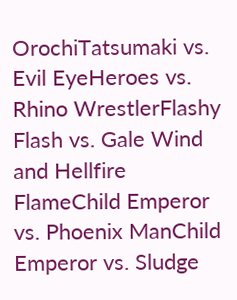OrochiTatsumaki vs. Evil EyeHeroes vs. Rhino WrestlerFlashy Flash vs. Gale Wind and Hellfire FlameChild Emperor vs. Phoenix ManChild Emperor vs. Sludge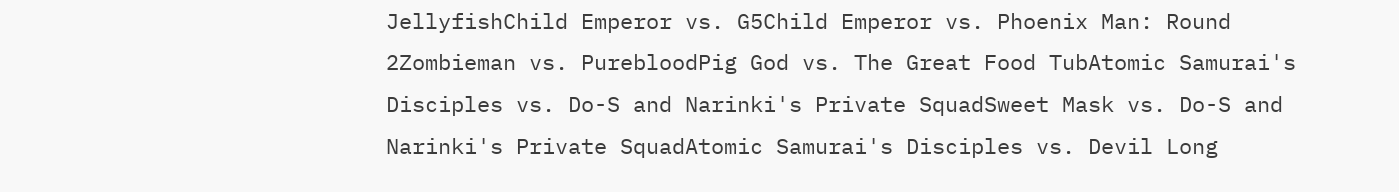JellyfishChild Emperor vs. G5Child Emperor vs. Phoenix Man: Round 2Zombieman vs. PurebloodPig God vs. The Great Food TubAtomic Samurai's Disciples vs. Do-S and Narinki's Private SquadSweet Mask vs. Do-S and Narinki's Private SquadAtomic Samurai's Disciples vs. Devil Long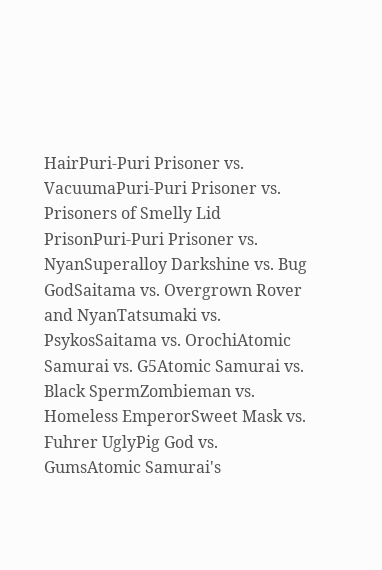HairPuri-Puri Prisoner vs. VacuumaPuri-Puri Prisoner vs. Prisoners of Smelly Lid PrisonPuri-Puri Prisoner vs. NyanSuperalloy Darkshine vs. Bug GodSaitama vs. Overgrown Rover and NyanTatsumaki vs. PsykosSaitama vs. OrochiAtomic Samurai vs. G5Atomic Samurai vs. Black SpermZombieman vs. Homeless EmperorSweet Mask vs. Fuhrer UglyPig God vs. GumsAtomic Samurai's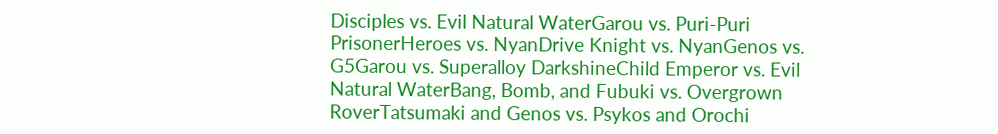Disciples vs. Evil Natural WaterGarou vs. Puri-Puri PrisonerHeroes vs. NyanDrive Knight vs. NyanGenos vs. G5Garou vs. Superalloy DarkshineChild Emperor vs. Evil Natural WaterBang, Bomb, and Fubuki vs. Overgrown RoverTatsumaki and Genos vs. Psykos and Orochi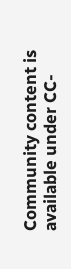Community content is available under CC-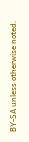BY-SA unless otherwise noted.